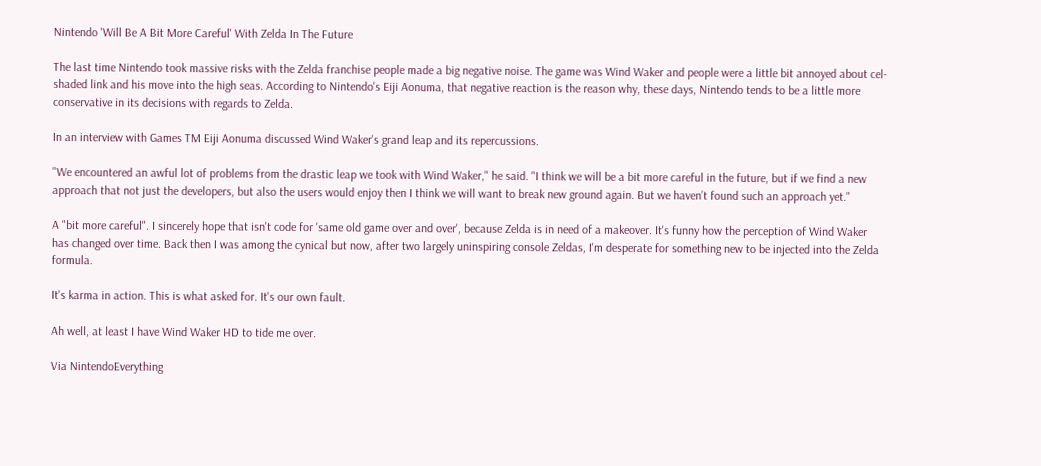Nintendo 'Will Be A Bit More Careful' With Zelda In The Future

The last time Nintendo took massive risks with the Zelda franchise people made a big negative noise. The game was Wind Waker and people were a little bit annoyed about cel-shaded link and his move into the high seas. According to Nintendo's Eiji Aonuma, that negative reaction is the reason why, these days, Nintendo tends to be a little more conservative in its decisions with regards to Zelda.

In an interview with Games TM Eiji Aonuma discussed Wind Waker's grand leap and its repercussions.

"We encountered an awful lot of problems from the drastic leap we took with Wind Waker," he said. "I think we will be a bit more careful in the future, but if we find a new approach that not just the developers, but also the users would enjoy then I think we will want to break new ground again. But we haven’t found such an approach yet."

A "bit more careful". I sincerely hope that isn't code for 'same old game over and over', because Zelda is in need of a makeover. It's funny how the perception of Wind Waker has changed over time. Back then I was among the cynical but now, after two largely uninspiring console Zeldas, I'm desperate for something new to be injected into the Zelda formula.

It's karma in action. This is what asked for. It's our own fault.

Ah well, at least I have Wind Waker HD to tide me over.

Via NintendoEverything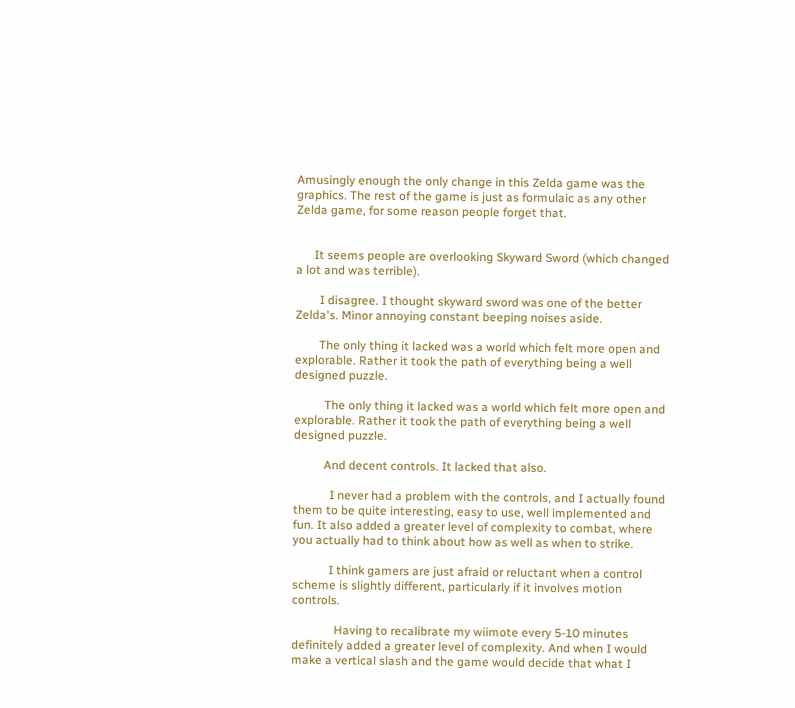Amusingly enough the only change in this Zelda game was the graphics. The rest of the game is just as formulaic as any other Zelda game, for some reason people forget that.


      It seems people are overlooking Skyward Sword (which changed a lot and was terrible).

        I disagree. I thought skyward sword was one of the better Zelda's. Minor annoying constant beeping noises aside.

        The only thing it lacked was a world which felt more open and explorable. Rather it took the path of everything being a well designed puzzle.

          The only thing it lacked was a world which felt more open and explorable. Rather it took the path of everything being a well designed puzzle.

          And decent controls. It lacked that also.

            I never had a problem with the controls, and I actually found them to be quite interesting, easy to use, well implemented and fun. It also added a greater level of complexity to combat, where you actually had to think about how as well as when to strike.

            I think gamers are just afraid or reluctant when a control scheme is slightly different, particularly if it involves motion controls.

              Having to recalibrate my wiimote every 5-10 minutes definitely added a greater level of complexity. And when I would make a vertical slash and the game would decide that what I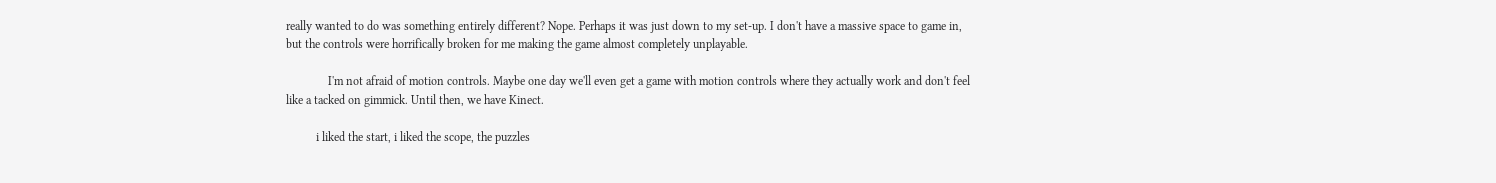really wanted to do was something entirely different? Nope. Perhaps it was just down to my set-up. I don't have a massive space to game in, but the controls were horrifically broken for me making the game almost completely unplayable.

              I'm not afraid of motion controls. Maybe one day we'll even get a game with motion controls where they actually work and don't feel like a tacked on gimmick. Until then, we have Kinect.

          i liked the start, i liked the scope, the puzzles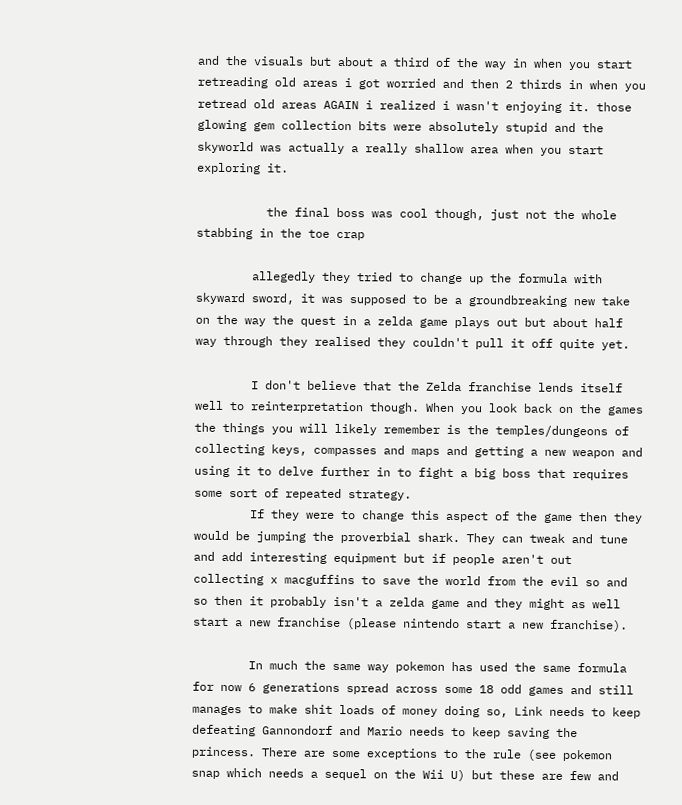and the visuals but about a third of the way in when you start retreading old areas i got worried and then 2 thirds in when you retread old areas AGAIN i realized i wasn't enjoying it. those glowing gem collection bits were absolutely stupid and the skyworld was actually a really shallow area when you start exploring it.

          the final boss was cool though, just not the whole stabbing in the toe crap

        allegedly they tried to change up the formula with skyward sword, it was supposed to be a groundbreaking new take on the way the quest in a zelda game plays out but about half way through they realised they couldn't pull it off quite yet.

        I don't believe that the Zelda franchise lends itself well to reinterpretation though. When you look back on the games the things you will likely remember is the temples/dungeons of collecting keys, compasses and maps and getting a new weapon and using it to delve further in to fight a big boss that requires some sort of repeated strategy.
        If they were to change this aspect of the game then they would be jumping the proverbial shark. They can tweak and tune and add interesting equipment but if people aren't out collecting x macguffins to save the world from the evil so and so then it probably isn't a zelda game and they might as well start a new franchise (please nintendo start a new franchise).

        In much the same way pokemon has used the same formula for now 6 generations spread across some 18 odd games and still manages to make shit loads of money doing so, Link needs to keep defeating Gannondorf and Mario needs to keep saving the princess. There are some exceptions to the rule (see pokemon snap which needs a sequel on the Wii U) but these are few and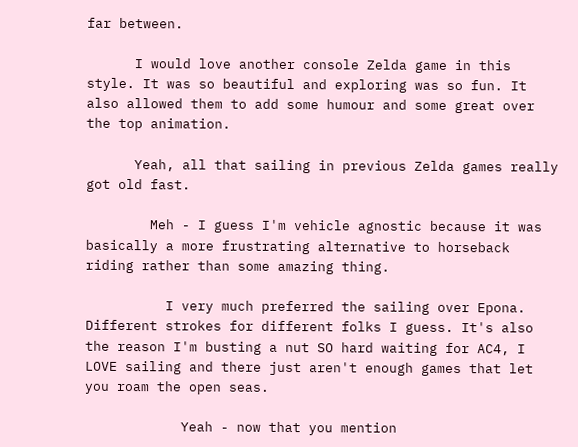far between.

      I would love another console Zelda game in this style. It was so beautiful and exploring was so fun. It also allowed them to add some humour and some great over the top animation.

      Yeah, all that sailing in previous Zelda games really got old fast.

        Meh - I guess I'm vehicle agnostic because it was basically a more frustrating alternative to horseback riding rather than some amazing thing.

          I very much preferred the sailing over Epona. Different strokes for different folks I guess. It's also the reason I'm busting a nut SO hard waiting for AC4, I LOVE sailing and there just aren't enough games that let you roam the open seas.

            Yeah - now that you mention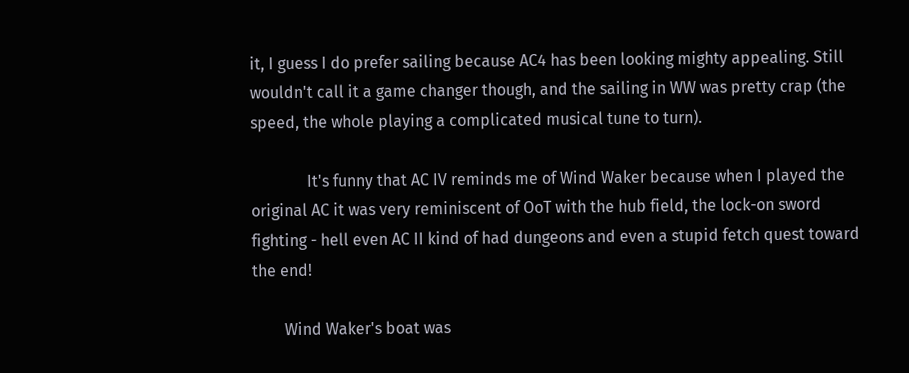it, I guess I do prefer sailing because AC4 has been looking mighty appealing. Still wouldn't call it a game changer though, and the sailing in WW was pretty crap (the speed, the whole playing a complicated musical tune to turn).

              It's funny that AC IV reminds me of Wind Waker because when I played the original AC it was very reminiscent of OoT with the hub field, the lock-on sword fighting - hell even AC II kind of had dungeons and even a stupid fetch quest toward the end!

        Wind Waker's boat was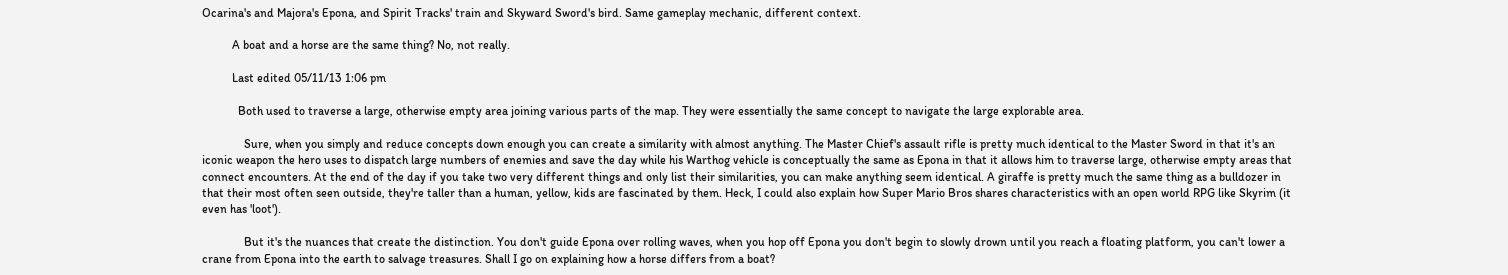Ocarina's and Majora's Epona, and Spirit Tracks' train and Skyward Sword's bird. Same gameplay mechanic, different context.

          A boat and a horse are the same thing? No, not really.

          Last edited 05/11/13 1:06 pm

            Both used to traverse a large, otherwise empty area joining various parts of the map. They were essentially the same concept to navigate the large explorable area.

              Sure, when you simply and reduce concepts down enough you can create a similarity with almost anything. The Master Chief's assault rifle is pretty much identical to the Master Sword in that it's an iconic weapon the hero uses to dispatch large numbers of enemies and save the day while his Warthog vehicle is conceptually the same as Epona in that it allows him to traverse large, otherwise empty areas that connect encounters. At the end of the day if you take two very different things and only list their similarities, you can make anything seem identical. A giraffe is pretty much the same thing as a bulldozer in that their most often seen outside, they're taller than a human, yellow, kids are fascinated by them. Heck, I could also explain how Super Mario Bros shares characteristics with an open world RPG like Skyrim (it even has 'loot').

              But it's the nuances that create the distinction. You don't guide Epona over rolling waves, when you hop off Epona you don't begin to slowly drown until you reach a floating platform, you can't lower a crane from Epona into the earth to salvage treasures. Shall I go on explaining how a horse differs from a boat?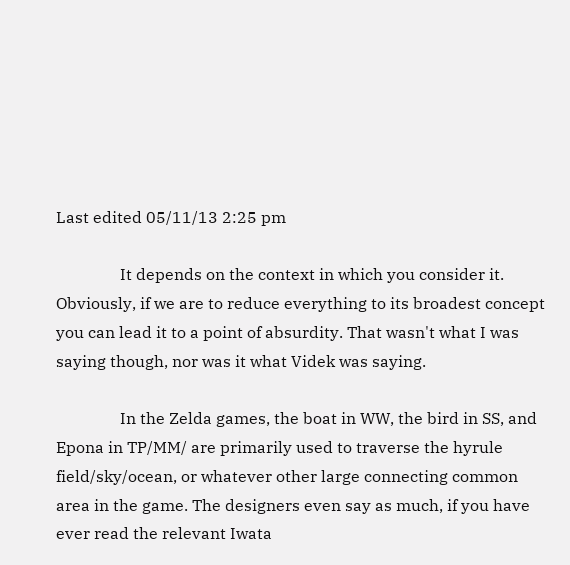Last edited 05/11/13 2:25 pm

                It depends on the context in which you consider it. Obviously, if we are to reduce everything to its broadest concept you can lead it to a point of absurdity. That wasn't what I was saying though, nor was it what Videk was saying.

                In the Zelda games, the boat in WW, the bird in SS, and Epona in TP/MM/ are primarily used to traverse the hyrule field/sky/ocean, or whatever other large connecting common area in the game. The designers even say as much, if you have ever read the relevant Iwata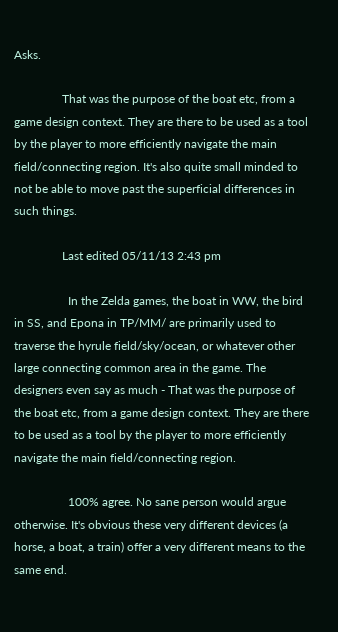Asks.

                That was the purpose of the boat etc, from a game design context. They are there to be used as a tool by the player to more efficiently navigate the main field/connecting region. It's also quite small minded to not be able to move past the superficial differences in such things.

                Last edited 05/11/13 2:43 pm

                  In the Zelda games, the boat in WW, the bird in SS, and Epona in TP/MM/ are primarily used to traverse the hyrule field/sky/ocean, or whatever other large connecting common area in the game. The designers even say as much - That was the purpose of the boat etc, from a game design context. They are there to be used as a tool by the player to more efficiently navigate the main field/connecting region.

                  100% agree. No sane person would argue otherwise. It's obvious these very different devices (a horse, a boat, a train) offer a very different means to the same end.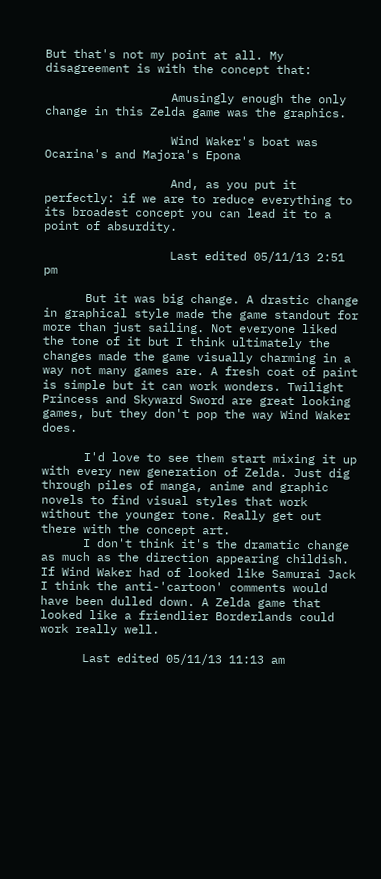But that's not my point at all. My disagreement is with the concept that:

                  Amusingly enough the only change in this Zelda game was the graphics.

                  Wind Waker's boat was Ocarina's and Majora's Epona

                  And, as you put it perfectly: if we are to reduce everything to its broadest concept you can lead it to a point of absurdity.

                  Last edited 05/11/13 2:51 pm

      But it was big change. A drastic change in graphical style made the game standout for more than just sailing. Not everyone liked the tone of it but I think ultimately the changes made the game visually charming in a way not many games are. A fresh coat of paint is simple but it can work wonders. Twilight Princess and Skyward Sword are great looking games, but they don't pop the way Wind Waker does.

      I'd love to see them start mixing it up with every new generation of Zelda. Just dig through piles of manga, anime and graphic novels to find visual styles that work without the younger tone. Really get out there with the concept art.
      I don't think it's the dramatic change as much as the direction appearing childish. If Wind Waker had of looked like Samurai Jack I think the anti-'cartoon' comments would have been dulled down. A Zelda game that looked like a friendlier Borderlands could work really well.

      Last edited 05/11/13 11:13 am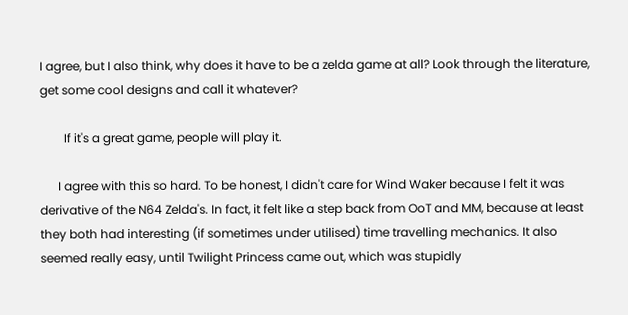I agree, but I also think, why does it have to be a zelda game at all? Look through the literature, get some cool designs and call it whatever?

        If it's a great game, people will play it.

      I agree with this so hard. To be honest, I didn't care for Wind Waker because I felt it was derivative of the N64 Zelda's. In fact, it felt like a step back from OoT and MM, because at least they both had interesting (if sometimes under utilised) time travelling mechanics. It also seemed really easy, until Twilight Princess came out, which was stupidly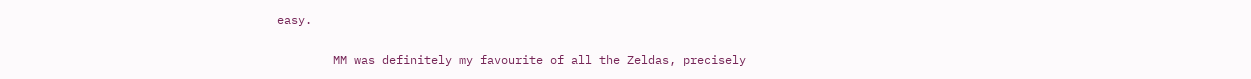easy.

        MM was definitely my favourite of all the Zeldas, precisely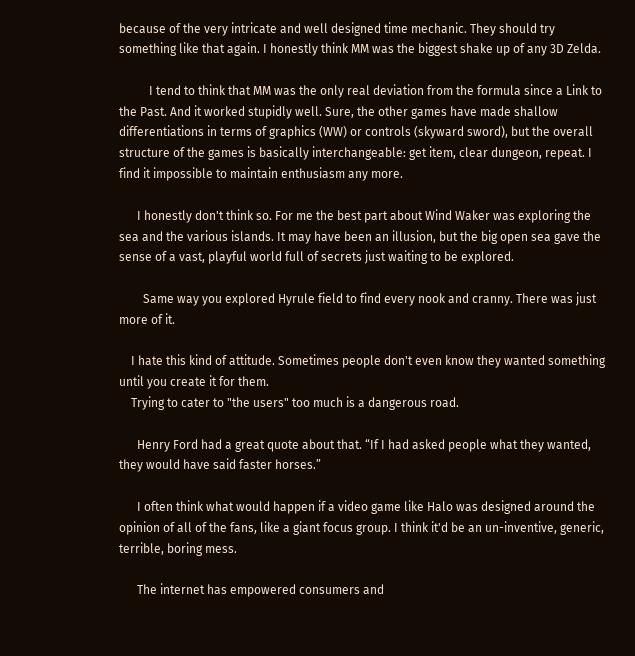because of the very intricate and well designed time mechanic. They should try something like that again. I honestly think MM was the biggest shake up of any 3D Zelda.

          I tend to think that MM was the only real deviation from the formula since a Link to the Past. And it worked stupidly well. Sure, the other games have made shallow differentiations in terms of graphics (WW) or controls (skyward sword), but the overall structure of the games is basically interchangeable: get item, clear dungeon, repeat. I find it impossible to maintain enthusiasm any more.

      I honestly don't think so. For me the best part about Wind Waker was exploring the sea and the various islands. It may have been an illusion, but the big open sea gave the sense of a vast, playful world full of secrets just waiting to be explored.

        Same way you explored Hyrule field to find every nook and cranny. There was just more of it.

    I hate this kind of attitude. Sometimes people don't even know they wanted something until you create it for them.
    Trying to cater to "the users" too much is a dangerous road.

      Henry Ford had a great quote about that. “If I had asked people what they wanted, they would have said faster horses.”

      I often think what would happen if a video game like Halo was designed around the opinion of all of the fans, like a giant focus group. I think it'd be an un-inventive, generic, terrible, boring mess.

      The internet has empowered consumers and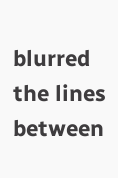blurred the lines between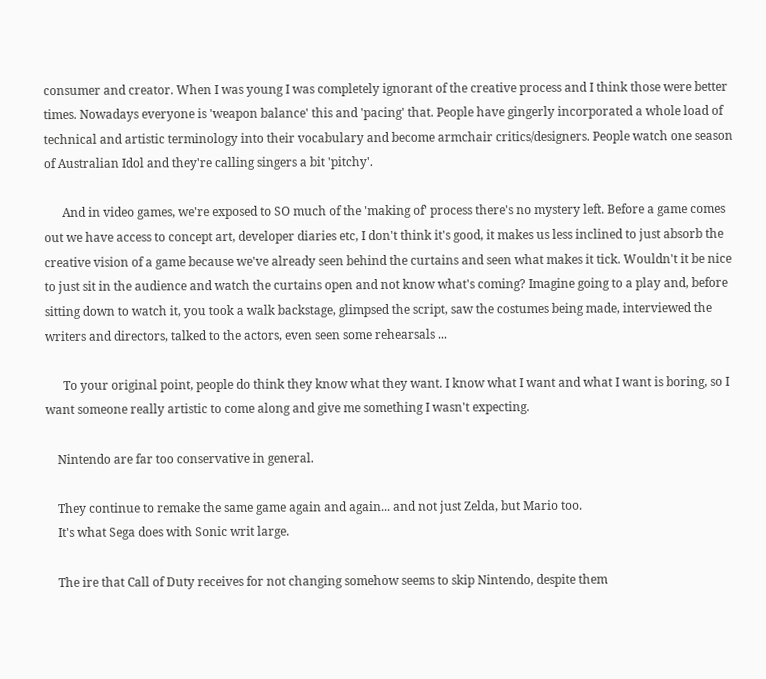consumer and creator. When I was young I was completely ignorant of the creative process and I think those were better times. Nowadays everyone is 'weapon balance' this and 'pacing' that. People have gingerly incorporated a whole load of technical and artistic terminology into their vocabulary and become armchair critics/designers. People watch one season of Australian Idol and they're calling singers a bit 'pitchy'.

      And in video games, we're exposed to SO much of the 'making of' process there's no mystery left. Before a game comes out we have access to concept art, developer diaries etc, I don't think it's good, it makes us less inclined to just absorb the creative vision of a game because we've already seen behind the curtains and seen what makes it tick. Wouldn't it be nice to just sit in the audience and watch the curtains open and not know what's coming? Imagine going to a play and, before sitting down to watch it, you took a walk backstage, glimpsed the script, saw the costumes being made, interviewed the writers and directors, talked to the actors, even seen some rehearsals ...

      To your original point, people do think they know what they want. I know what I want and what I want is boring, so I want someone really artistic to come along and give me something I wasn't expecting.

    Nintendo are far too conservative in general.

    They continue to remake the same game again and again... and not just Zelda, but Mario too.
    It's what Sega does with Sonic writ large.

    The ire that Call of Duty receives for not changing somehow seems to skip Nintendo, despite them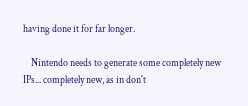having done it for far longer.

    Nintendo needs to generate some completely new IPs... completely new, as in don't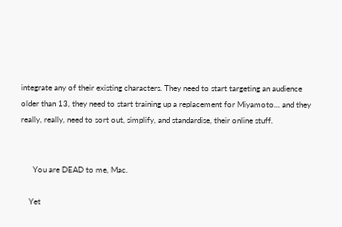integrate any of their existing characters. They need to start targeting an audience older than 13, they need to start training up a replacement for Miyamoto... and they really, really, need to sort out, simplify, and standardise, their online stuff.


      You are DEAD to me, Mac.

    Yet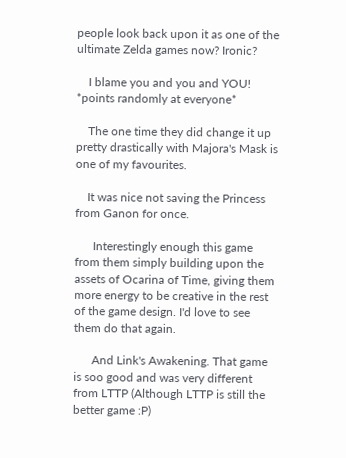people look back upon it as one of the ultimate Zelda games now? Ironic?

    I blame you and you and YOU! *points randomly at everyone*

    The one time they did change it up pretty drastically with Majora's Mask is one of my favourites.

    It was nice not saving the Princess from Ganon for once.

      Interestingly enough this game from them simply building upon the assets of Ocarina of Time, giving them more energy to be creative in the rest of the game design. I'd love to see them do that again.

      And Link's Awakening. That game is soo good and was very different from LTTP (Although LTTP is still the better game :P)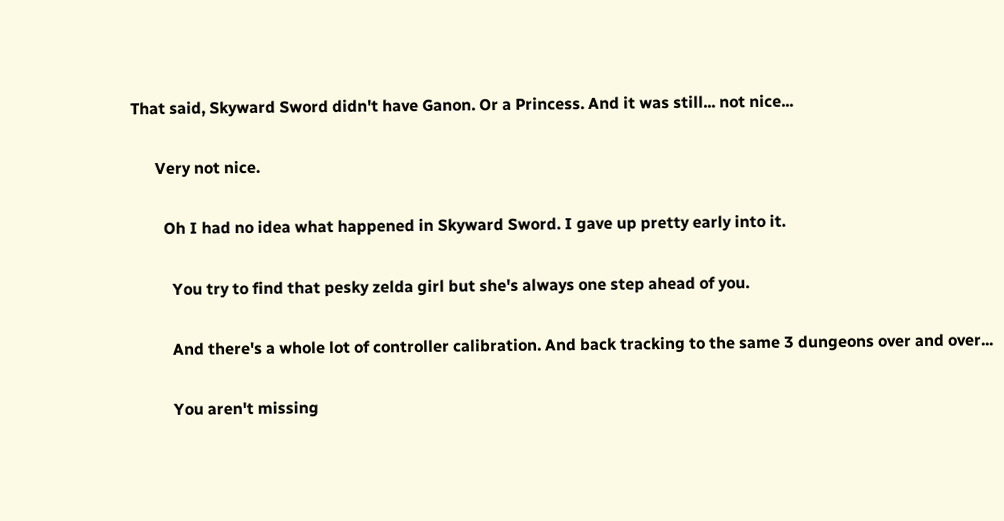That said, Skyward Sword didn't have Ganon. Or a Princess. And it was still... not nice...

      Very not nice.

        Oh I had no idea what happened in Skyward Sword. I gave up pretty early into it.

          You try to find that pesky zelda girl but she's always one step ahead of you.

          And there's a whole lot of controller calibration. And back tracking to the same 3 dungeons over and over...

          You aren't missing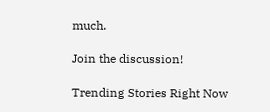much.

Join the discussion!

Trending Stories Right Now